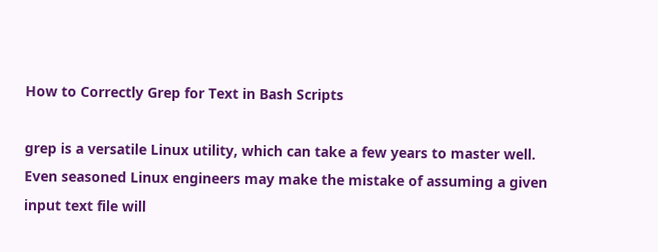How to Correctly Grep for Text in Bash Scripts

grep is a versatile Linux utility, which can take a few years to master well. Even seasoned Linux engineers may make the mistake of assuming a given input text file will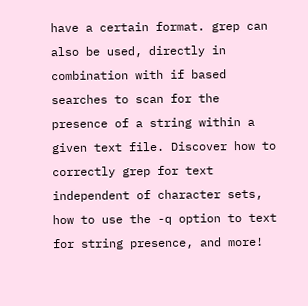have a certain format. grep can also be used, directly in combination with if based searches to scan for the presence of a string within a given text file. Discover how to correctly grep for text independent of character sets, how to use the -q option to text for string presence, and more!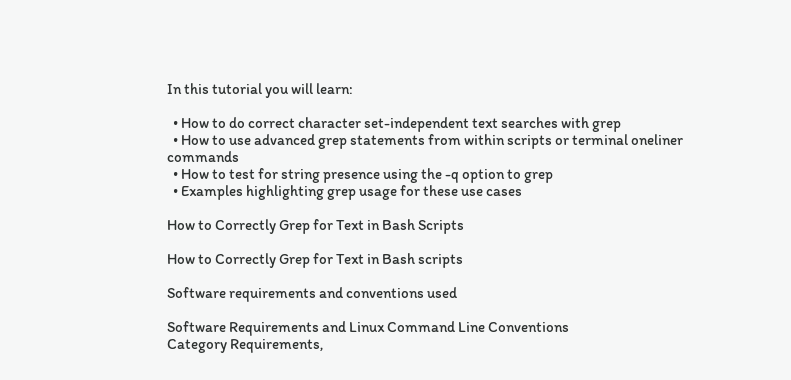In this tutorial you will learn:

  • How to do correct character set-independent text searches with grep
  • How to use advanced grep statements from within scripts or terminal oneliner commands
  • How to test for string presence using the -q option to grep
  • Examples highlighting grep usage for these use cases

How to Correctly Grep for Text in Bash Scripts

How to Correctly Grep for Text in Bash scripts

Software requirements and conventions used

Software Requirements and Linux Command Line Conventions
Category Requirements,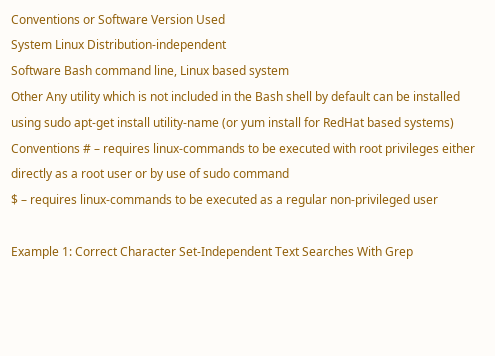Conventions or Software Version Used
System Linux Distribution-independent
Software Bash command line, Linux based system
Other Any utility which is not included in the Bash shell by default can be installed using sudo apt-get install utility-name (or yum install for RedHat based systems)
Conventions # – requires linux-commands to be executed with root privileges either directly as a root user or by use of sudo command
$ – requires linux-commands to be executed as a regular non-privileged user

Example 1: Correct Character Set-Independent Text Searches With Grep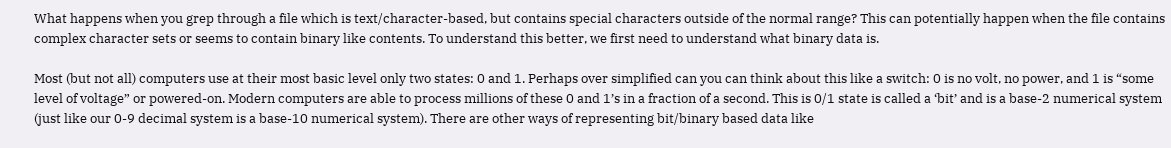What happens when you grep through a file which is text/character-based, but contains special characters outside of the normal range? This can potentially happen when the file contains complex character sets or seems to contain binary like contents. To understand this better, we first need to understand what binary data is.

Most (but not all) computers use at their most basic level only two states: 0 and 1. Perhaps over simplified can you can think about this like a switch: 0 is no volt, no power, and 1 is “some level of voltage” or powered-on. Modern computers are able to process millions of these 0 and 1’s in a fraction of a second. This is 0/1 state is called a ‘bit’ and is a base-2 numerical system (just like our 0-9 decimal system is a base-10 numerical system). There are other ways of representing bit/binary based data like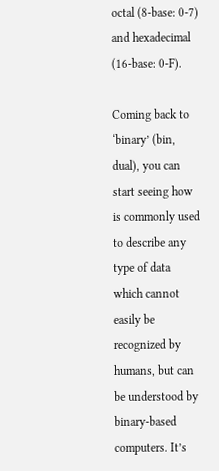octal (8-base: 0-7) and hexadecimal (16-base: 0-F).

Coming back to ‘binary’ (bin, dual), you can start seeing how is commonly used to describe any type of data which cannot easily be recognized by humans, but can be understood by binary-based computers. It’s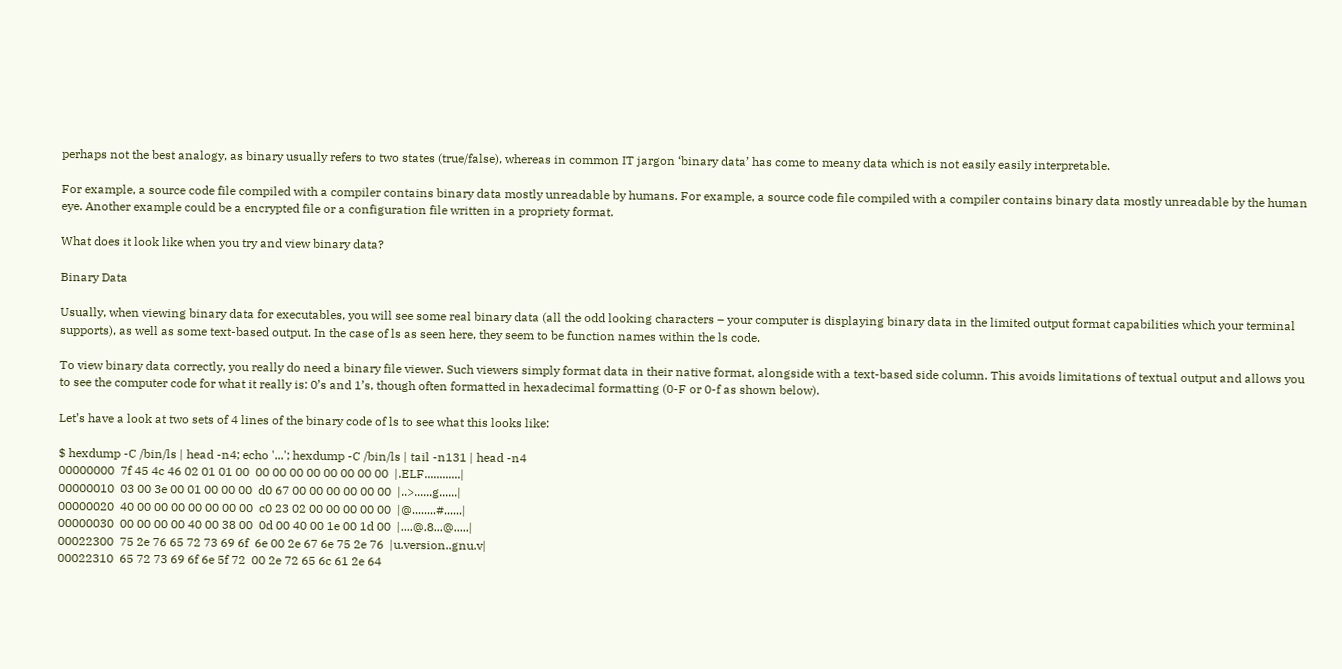perhaps not the best analogy, as binary usually refers to two states (true/false), whereas in common IT jargon ‘binary data’ has come to meany data which is not easily easily interpretable.

For example, a source code file compiled with a compiler contains binary data mostly unreadable by humans. For example, a source code file compiled with a compiler contains binary data mostly unreadable by the human eye. Another example could be a encrypted file or a configuration file written in a propriety format.

What does it look like when you try and view binary data?

Binary Data

Usually, when viewing binary data for executables, you will see some real binary data (all the odd looking characters – your computer is displaying binary data in the limited output format capabilities which your terminal supports), as well as some text-based output. In the case of ls as seen here, they seem to be function names within the ls code.

To view binary data correctly, you really do need a binary file viewer. Such viewers simply format data in their native format, alongside with a text-based side column. This avoids limitations of textual output and allows you to see the computer code for what it really is: 0’s and 1’s, though often formatted in hexadecimal formatting (0-F or 0-f as shown below).

Let’s have a look at two sets of 4 lines of the binary code of ls to see what this looks like:

$ hexdump -C /bin/ls | head -n4; echo '...'; hexdump -C /bin/ls | tail -n131 | head -n4
00000000  7f 45 4c 46 02 01 01 00  00 00 00 00 00 00 00 00  |.ELF............|
00000010  03 00 3e 00 01 00 00 00  d0 67 00 00 00 00 00 00  |..>......g......|
00000020  40 00 00 00 00 00 00 00  c0 23 02 00 00 00 00 00  |@........#......|
00000030  00 00 00 00 40 00 38 00  0d 00 40 00 1e 00 1d 00  |....@.8...@.....|
00022300  75 2e 76 65 72 73 69 6f  6e 00 2e 67 6e 75 2e 76  |u.version..gnu.v|
00022310  65 72 73 69 6f 6e 5f 72  00 2e 72 65 6c 61 2e 64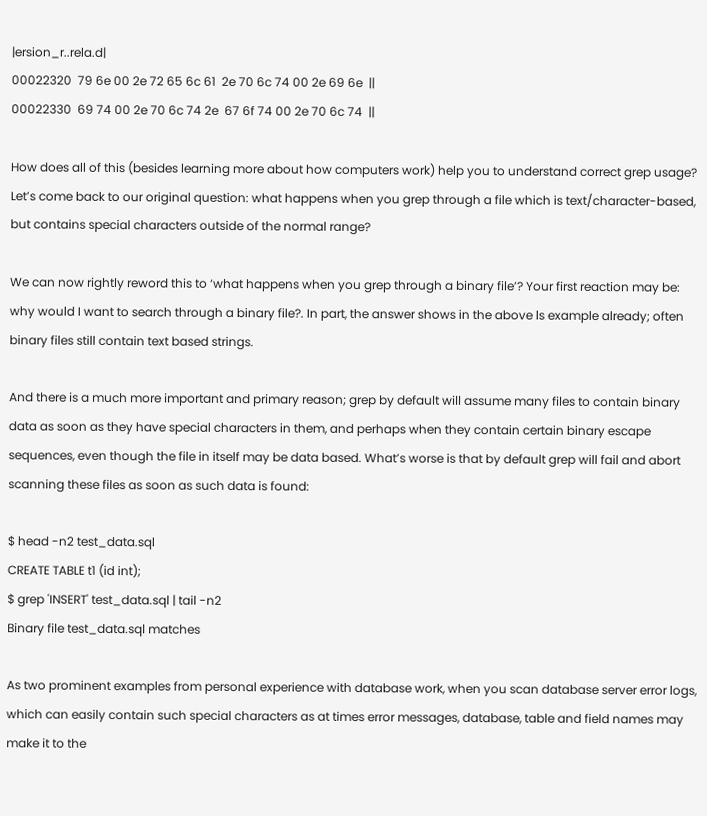|ersion_r..rela.d|
00022320  79 6e 00 2e 72 65 6c 61  2e 70 6c 74 00 2e 69 6e  ||
00022330  69 74 00 2e 70 6c 74 2e  67 6f 74 00 2e 70 6c 74  ||

How does all of this (besides learning more about how computers work) help you to understand correct grep usage? Let’s come back to our original question: what happens when you grep through a file which is text/character-based, but contains special characters outside of the normal range?

We can now rightly reword this to ‘what happens when you grep through a binary file’? Your first reaction may be: why would I want to search through a binary file?. In part, the answer shows in the above ls example already; often binary files still contain text based strings.

And there is a much more important and primary reason; grep by default will assume many files to contain binary data as soon as they have special characters in them, and perhaps when they contain certain binary escape sequences, even though the file in itself may be data based. What’s worse is that by default grep will fail and abort scanning these files as soon as such data is found:

$ head -n2 test_data.sql
CREATE TABLE t1 (id int);
$ grep 'INSERT' test_data.sql | tail -n2
Binary file test_data.sql matches

As two prominent examples from personal experience with database work, when you scan database server error logs, which can easily contain such special characters as at times error messages, database, table and field names may make it to the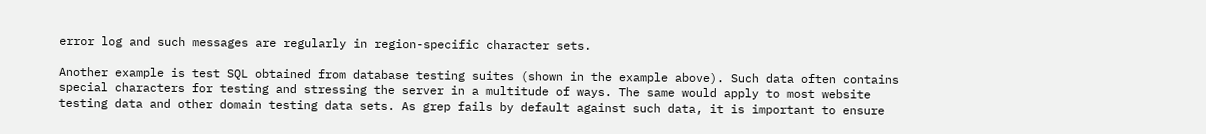error log and such messages are regularly in region-specific character sets.

Another example is test SQL obtained from database testing suites (shown in the example above). Such data often contains special characters for testing and stressing the server in a multitude of ways. The same would apply to most website testing data and other domain testing data sets. As grep fails by default against such data, it is important to ensure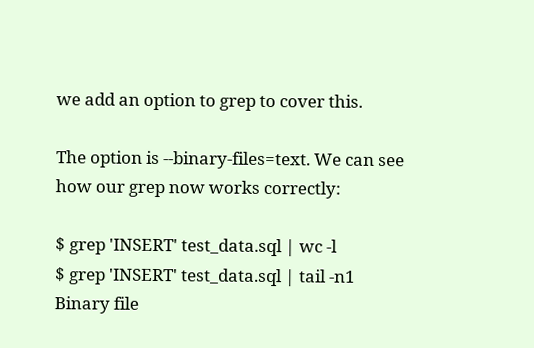we add an option to grep to cover this.

The option is --binary-files=text. We can see how our grep now works correctly:

$ grep 'INSERT' test_data.sql | wc -l
$ grep 'INSERT' test_data.sql | tail -n1
Binary file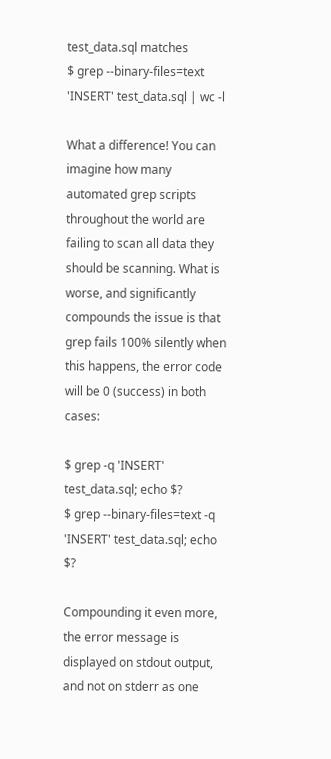test_data.sql matches
$ grep --binary-files=text 'INSERT' test_data.sql | wc -l

What a difference! You can imagine how many automated grep scripts throughout the world are failing to scan all data they should be scanning. What is worse, and significantly compounds the issue is that grep fails 100% silently when this happens, the error code will be 0 (success) in both cases:

$ grep -q 'INSERT' test_data.sql; echo $?
$ grep --binary-files=text -q 'INSERT' test_data.sql; echo $?

Compounding it even more, the error message is displayed on stdout output, and not on stderr as one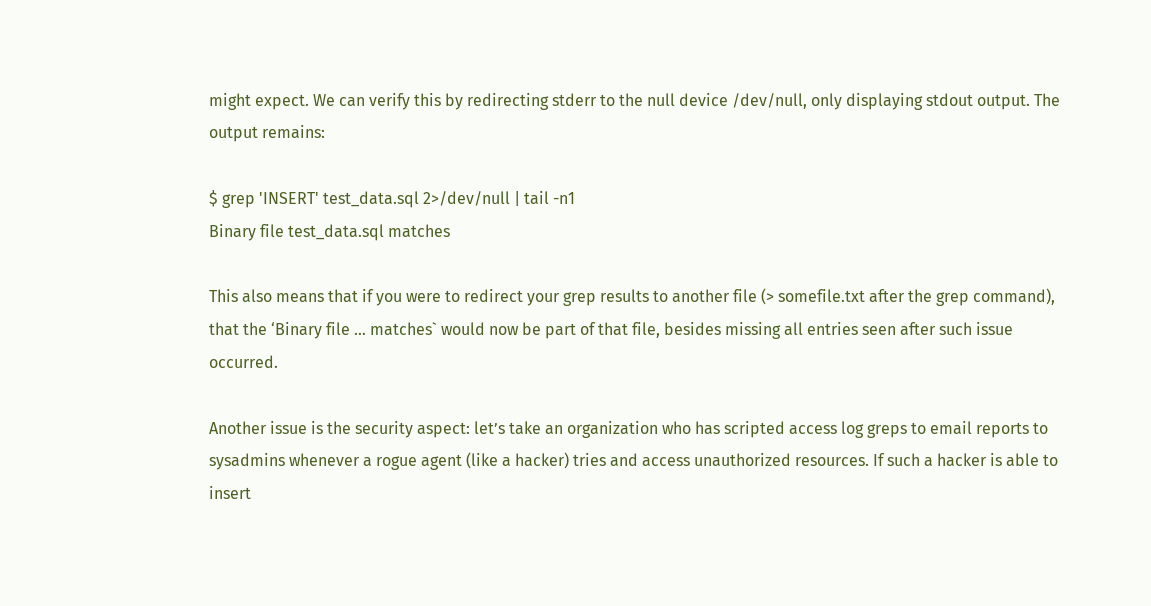might expect. We can verify this by redirecting stderr to the null device /dev/null, only displaying stdout output. The output remains:

$ grep 'INSERT' test_data.sql 2>/dev/null | tail -n1
Binary file test_data.sql matches

This also means that if you were to redirect your grep results to another file (> somefile.txt after the grep command), that the ‘Binary file … matches` would now be part of that file, besides missing all entries seen after such issue occurred.

Another issue is the security aspect: let’s take an organization who has scripted access log greps to email reports to sysadmins whenever a rogue agent (like a hacker) tries and access unauthorized resources. If such a hacker is able to insert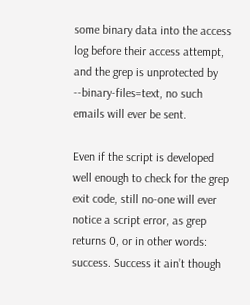some binary data into the access log before their access attempt, and the grep is unprotected by --binary-files=text, no such emails will ever be sent.

Even if the script is developed well enough to check for the grep exit code, still no-one will ever notice a script error, as grep returns 0, or in other words: success. Success it ain’t though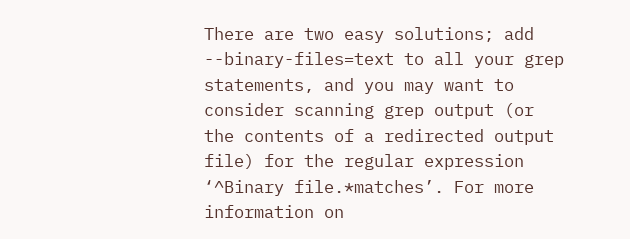There are two easy solutions; add --binary-files=text to all your grep statements, and you may want to consider scanning grep output (or the contents of a redirected output file) for the regular expression ‘^Binary file.*matches’. For more information on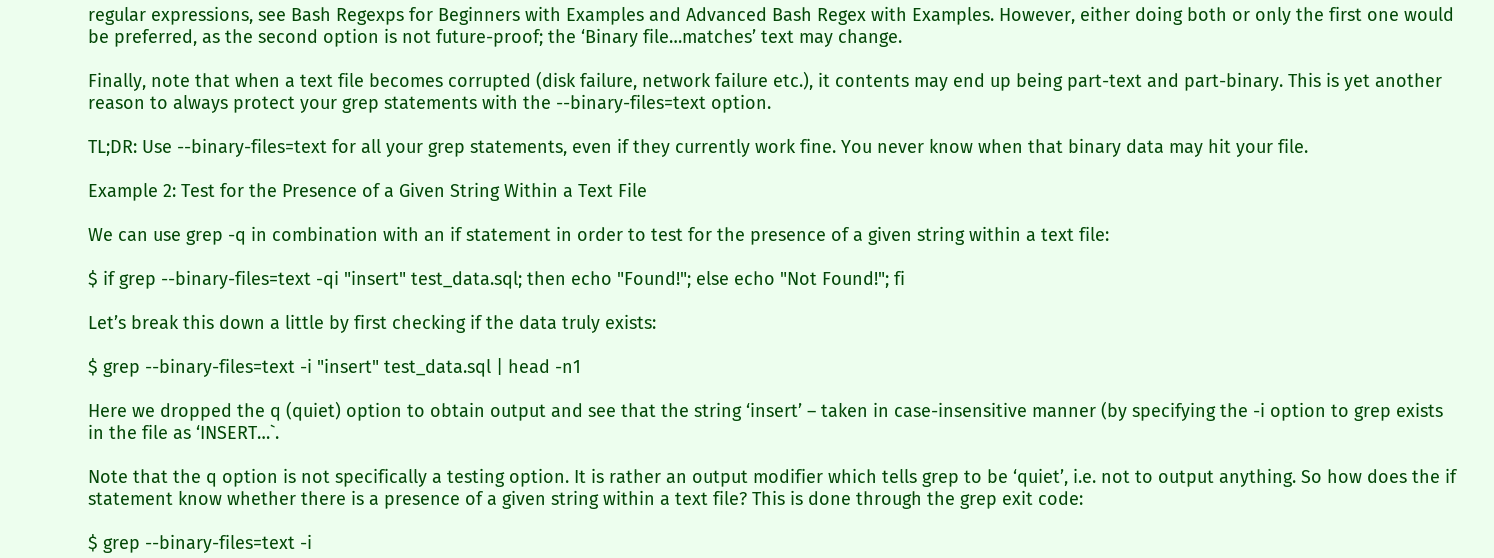regular expressions, see Bash Regexps for Beginners with Examples and Advanced Bash Regex with Examples. However, either doing both or only the first one would be preferred, as the second option is not future-proof; the ‘Binary file…matches’ text may change.

Finally, note that when a text file becomes corrupted (disk failure, network failure etc.), it contents may end up being part-text and part-binary. This is yet another reason to always protect your grep statements with the --binary-files=text option.

TL;DR: Use --binary-files=text for all your grep statements, even if they currently work fine. You never know when that binary data may hit your file.

Example 2: Test for the Presence of a Given String Within a Text File

We can use grep -q in combination with an if statement in order to test for the presence of a given string within a text file:

$ if grep --binary-files=text -qi "insert" test_data.sql; then echo "Found!"; else echo "Not Found!"; fi

Let’s break this down a little by first checking if the data truly exists:

$ grep --binary-files=text -i "insert" test_data.sql | head -n1

Here we dropped the q (quiet) option to obtain output and see that the string ‘insert’ – taken in case-insensitive manner (by specifying the -i option to grep exists in the file as ‘INSERT…`.

Note that the q option is not specifically a testing option. It is rather an output modifier which tells grep to be ‘quiet’, i.e. not to output anything. So how does the if statement know whether there is a presence of a given string within a text file? This is done through the grep exit code:

$ grep --binary-files=text -i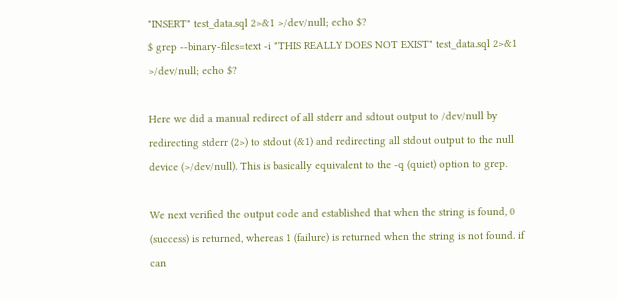"INSERT" test_data.sql 2>&1 >/dev/null; echo $?
$ grep --binary-files=text -i "THIS REALLY DOES NOT EXIST" test_data.sql 2>&1 >/dev/null; echo $?

Here we did a manual redirect of all stderr and sdtout output to /dev/null by redirecting stderr (2>) to stdout (&1) and redirecting all stdout output to the null device (>/dev/null). This is basically equivalent to the -q (quiet) option to grep.

We next verified the output code and established that when the string is found, 0 (success) is returned, whereas 1 (failure) is returned when the string is not found. if can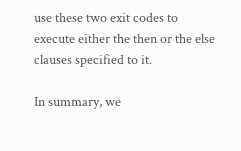use these two exit codes to execute either the then or the else clauses specified to it.

In summary, we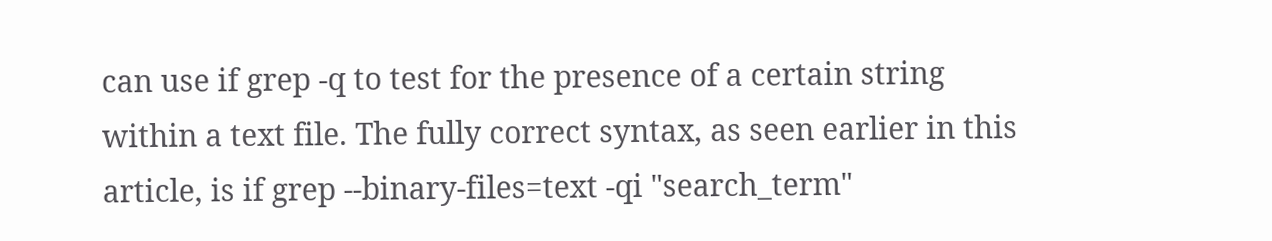can use if grep -q to test for the presence of a certain string within a text file. The fully correct syntax, as seen earlier in this article, is if grep --binary-files=text -qi "search_term"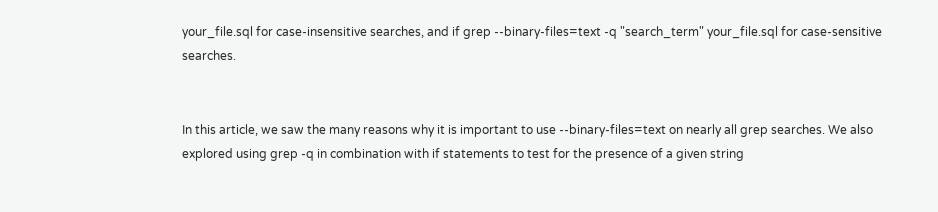your_file.sql for case-insensitive searches, and if grep --binary-files=text -q "search_term" your_file.sql for case-sensitive searches.


In this article, we saw the many reasons why it is important to use --binary-files=text on nearly all grep searches. We also explored using grep -q in combination with if statements to test for the presence of a given string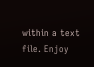within a text file. Enjoy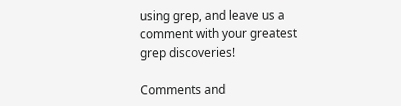using grep, and leave us a comment with your greatest grep discoveries!

Comments and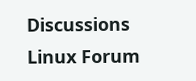Discussions
Linux Forum